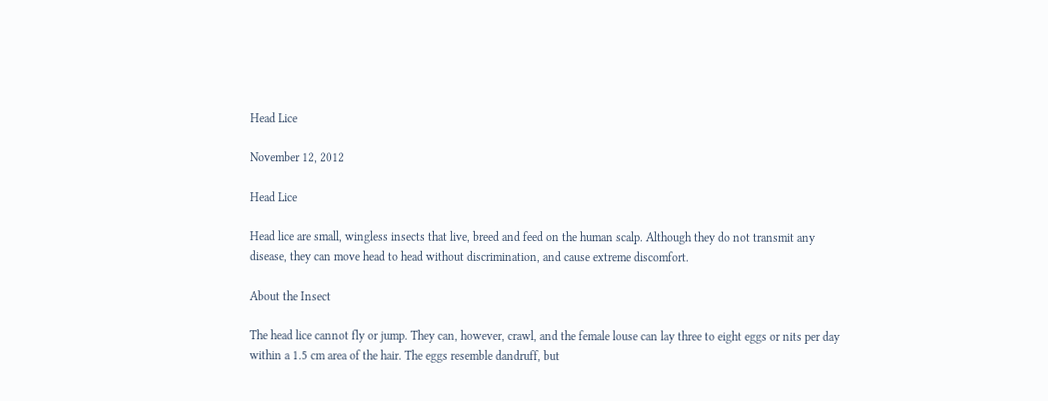Head Lice

November 12, 2012

Head Lice

Head lice are small, wingless insects that live, breed and feed on the human scalp. Although they do not transmit any disease, they can move head to head without discrimination, and cause extreme discomfort.

About the Insect

The head lice cannot fly or jump. They can, however, crawl, and the female louse can lay three to eight eggs or nits per day within a 1.5 cm area of the hair. The eggs resemble dandruff, but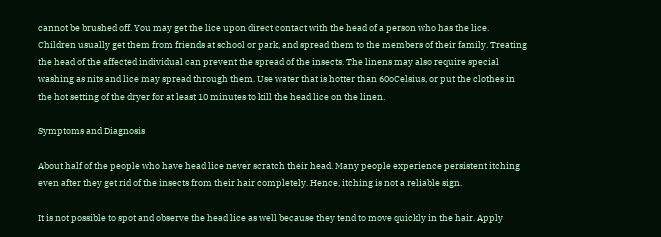cannot be brushed off. You may get the lice upon direct contact with the head of a person who has the lice. Children usually get them from friends at school or park, and spread them to the members of their family. Treating the head of the affected individual can prevent the spread of the insects. The linens may also require special washing as nits and lice may spread through them. Use water that is hotter than 60oCelsius, or put the clothes in the hot setting of the dryer for at least 10 minutes to kill the head lice on the linen.

Symptoms and Diagnosis

About half of the people who have head lice never scratch their head. Many people experience persistent itching even after they get rid of the insects from their hair completely. Hence, itching is not a reliable sign.

It is not possible to spot and observe the head lice as well because they tend to move quickly in the hair. Apply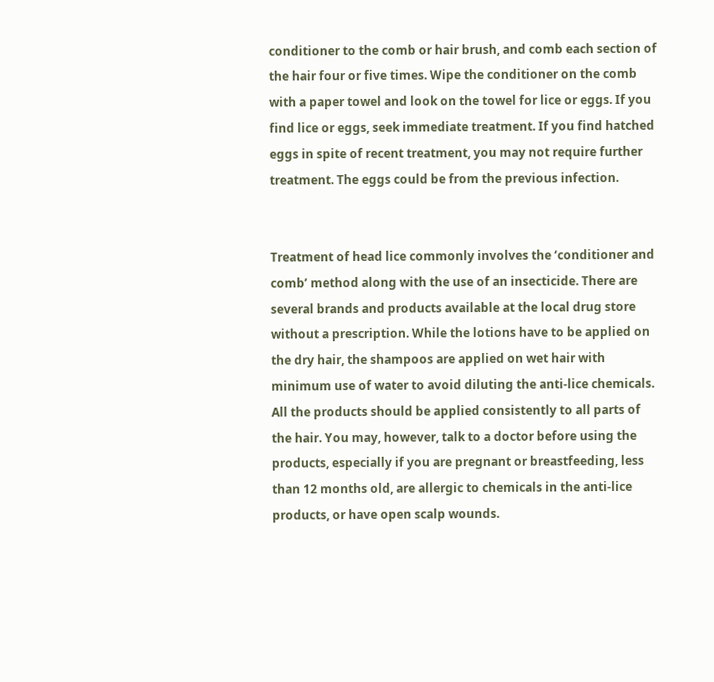conditioner to the comb or hair brush, and comb each section of the hair four or five times. Wipe the conditioner on the comb with a paper towel and look on the towel for lice or eggs. If you find lice or eggs, seek immediate treatment. If you find hatched eggs in spite of recent treatment, you may not require further treatment. The eggs could be from the previous infection.


Treatment of head lice commonly involves the ‘conditioner and comb’ method along with the use of an insecticide. There are several brands and products available at the local drug store without a prescription. While the lotions have to be applied on the dry hair, the shampoos are applied on wet hair with minimum use of water to avoid diluting the anti-lice chemicals. All the products should be applied consistently to all parts of the hair. You may, however, talk to a doctor before using the products, especially if you are pregnant or breastfeeding, less than 12 months old, are allergic to chemicals in the anti-lice products, or have open scalp wounds.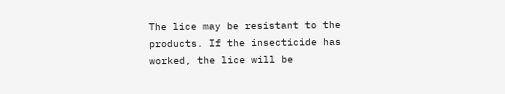The lice may be resistant to the products. If the insecticide has worked, the lice will be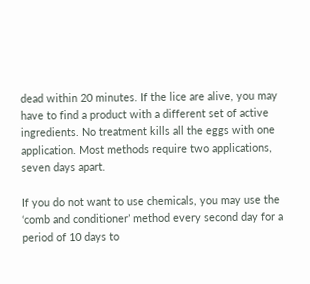dead within 20 minutes. If the lice are alive, you may have to find a product with a different set of active ingredients. No treatment kills all the eggs with one application. Most methods require two applications, seven days apart.

If you do not want to use chemicals, you may use the ‘comb and conditioner’ method every second day for a period of 10 days to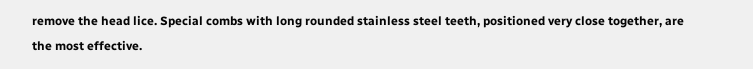remove the head lice. Special combs with long rounded stainless steel teeth, positioned very close together, are the most effective.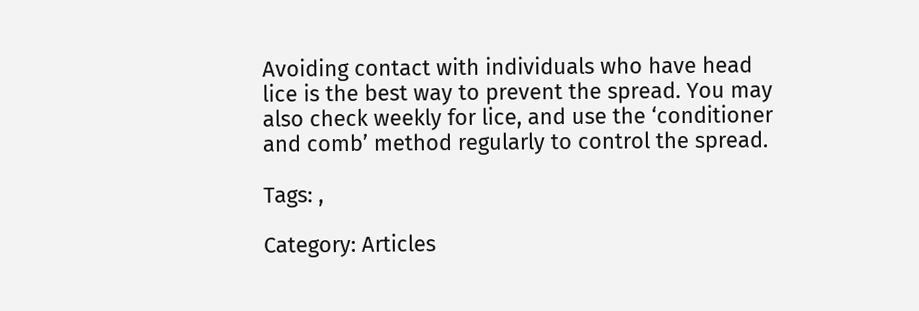Avoiding contact with individuals who have head lice is the best way to prevent the spread. You may also check weekly for lice, and use the ‘conditioner and comb’ method regularly to control the spread.

Tags: ,

Category: Articles